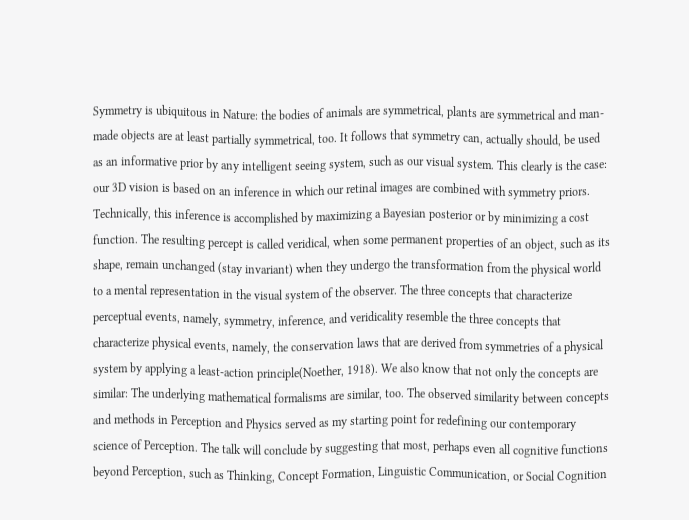Symmetry is ubiquitous in Nature: the bodies of animals are symmetrical, plants are symmetrical and man-made objects are at least partially symmetrical, too. It follows that symmetry can, actually should, be used as an informative prior by any intelligent seeing system, such as our visual system. This clearly is the case: our 3D vision is based on an inference in which our retinal images are combined with symmetry priors. Technically, this inference is accomplished by maximizing a Bayesian posterior or by minimizing a cost function. The resulting percept is called veridical, when some permanent properties of an object, such as its shape, remain unchanged (stay invariant) when they undergo the transformation from the physical world to a mental representation in the visual system of the observer. The three concepts that characterize perceptual events, namely, symmetry, inference, and veridicality resemble the three concepts that characterize physical events, namely, the conservation laws that are derived from symmetries of a physical system by applying a least-action principle(Noether, 1918). We also know that not only the concepts are similar: The underlying mathematical formalisms are similar, too. The observed similarity between concepts and methods in Perception and Physics served as my starting point for redefining our contemporary science of Perception. The talk will conclude by suggesting that most, perhaps even all cognitive functions beyond Perception, such as Thinking, Concept Formation, Linguistic Communication, or Social Cognition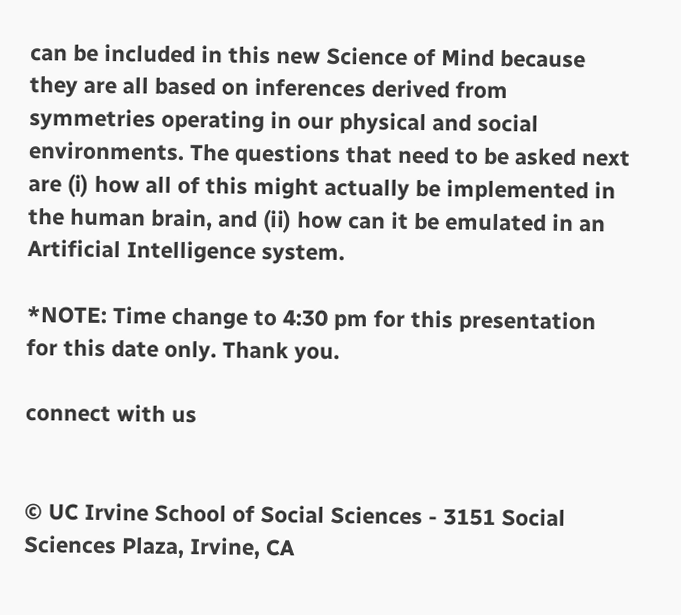can be included in this new Science of Mind because they are all based on inferences derived from symmetries operating in our physical and social environments. The questions that need to be asked next are (i) how all of this might actually be implemented in the human brain, and (ii) how can it be emulated in an Artificial Intelligence system.

*NOTE: Time change to 4:30 pm for this presentation for this date only. Thank you.

connect with us


© UC Irvine School of Social Sciences - 3151 Social Sciences Plaza, Irvine, CA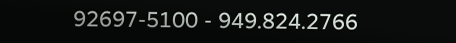92697-5100 - 949.824.2766